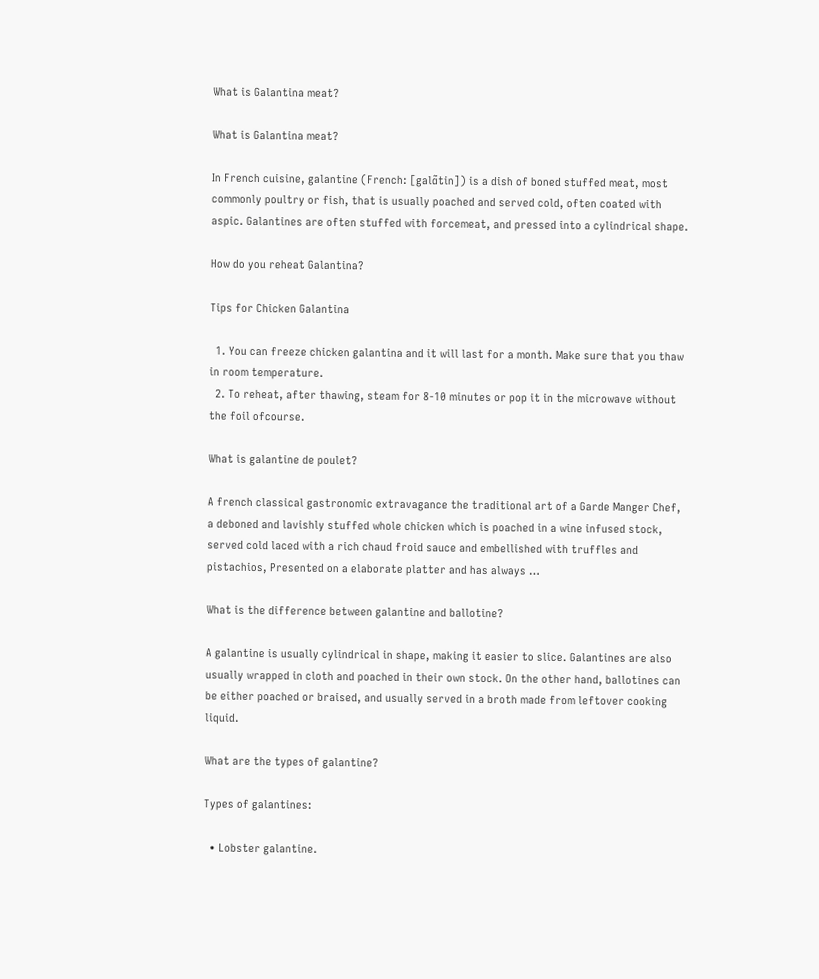What is Galantina meat?

What is Galantina meat?

In French cuisine, galantine (French: [galɑ̃tin]) is a dish of boned stuffed meat, most commonly poultry or fish, that is usually poached and served cold, often coated with aspic. Galantines are often stuffed with forcemeat, and pressed into a cylindrical shape.

How do you reheat Galantina?

Tips for Chicken Galantina

  1. You can freeze chicken galantina and it will last for a month. Make sure that you thaw in room temperature.
  2. To reheat, after thawing, steam for 8-10 minutes or pop it in the microwave without the foil ofcourse.

What is galantine de poulet?

A french classical gastronomic extravagance the traditional art of a Garde Manger Chef, a deboned and lavishly stuffed whole chicken which is poached in a wine infused stock, served cold laced with a rich chaud froid sauce and embellished with truffles and pistachios, Presented on a elaborate platter and has always …

What is the difference between galantine and ballotine?

A galantine is usually cylindrical in shape, making it easier to slice. Galantines are also usually wrapped in cloth and poached in their own stock. On the other hand, ballotines can be either poached or braised, and usually served in a broth made from leftover cooking liquid.

What are the types of galantine?

Types of galantines:

  • Lobster galantine.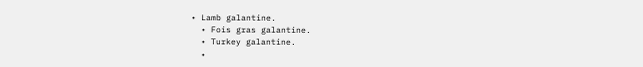• Lamb galantine.
  • Fois gras galantine.
  • Turkey galantine.
  •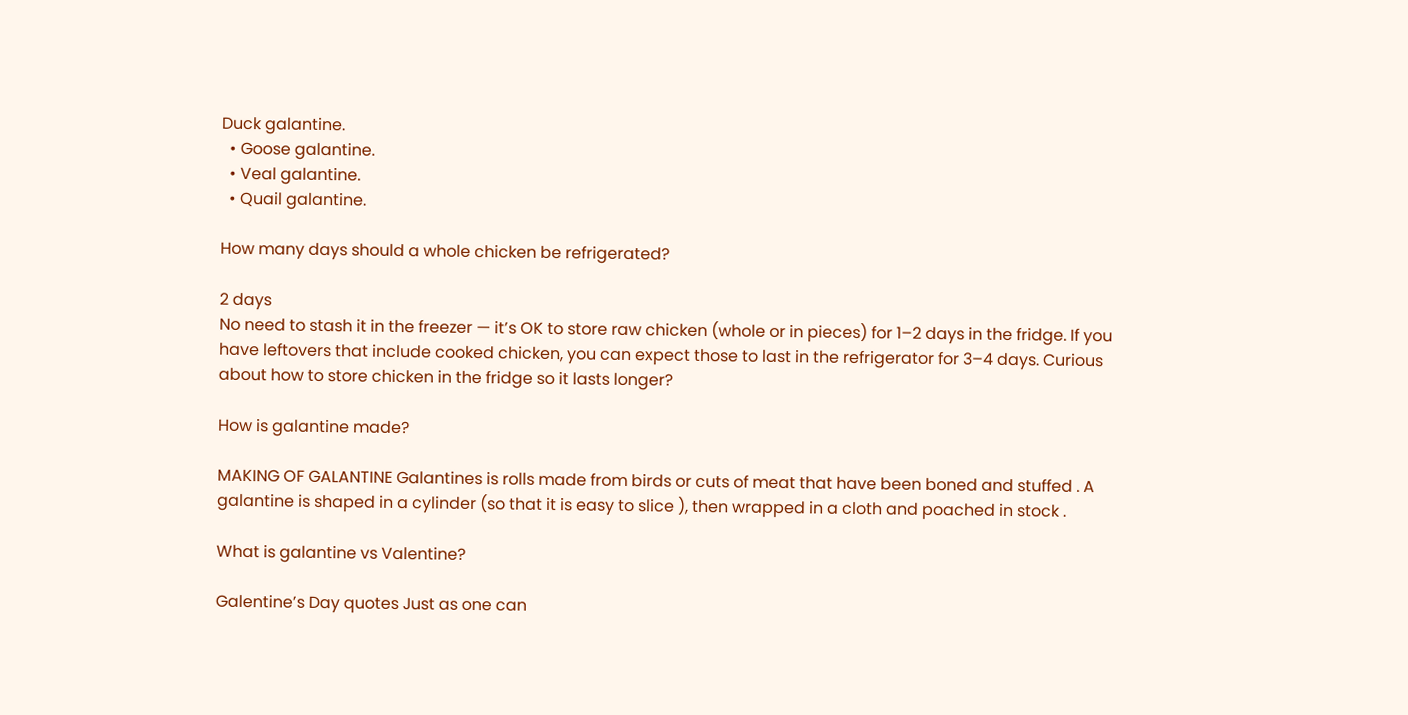Duck galantine.
  • Goose galantine.
  • Veal galantine.
  • Quail galantine.

How many days should a whole chicken be refrigerated?

2 days
No need to stash it in the freezer — it’s OK to store raw chicken (whole or in pieces) for 1–2 days in the fridge. If you have leftovers that include cooked chicken, you can expect those to last in the refrigerator for 3–4 days. Curious about how to store chicken in the fridge so it lasts longer?

How is galantine made?

MAKING OF GALANTINE Galantines is rolls made from birds or cuts of meat that have been boned and stuffed . A galantine is shaped in a cylinder (so that it is easy to slice ), then wrapped in a cloth and poached in stock .

What is galantine vs Valentine?

Galentine’s Day quotes Just as one can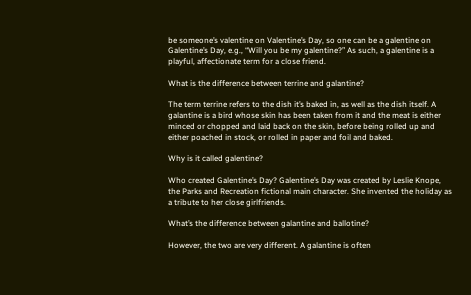be someone’s valentine on Valentine’s Day, so one can be a galentine on Galentine’s Day, e.g., “Will you be my galentine?” As such, a galentine is a playful, affectionate term for a close friend.

What is the difference between terrine and galantine?

The term terrine refers to the dish it’s baked in, as well as the dish itself. A galantine is a bird whose skin has been taken from it and the meat is either minced or chopped and laid back on the skin, before being rolled up and either poached in stock, or rolled in paper and foil and baked.

Why is it called galentine?

Who created Galentine’s Day? Galentine’s Day was created by Leslie Knope, the Parks and Recreation fictional main character. She invented the holiday as a tribute to her close girlfriends.

What’s the difference between galantine and ballotine?

However, the two are very different. A galantine is often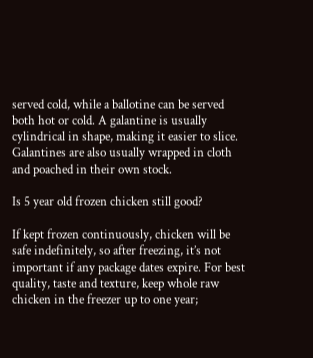served cold, while a ballotine can be served both hot or cold. A galantine is usually cylindrical in shape, making it easier to slice. Galantines are also usually wrapped in cloth and poached in their own stock.

Is 5 year old frozen chicken still good?

If kept frozen continuously, chicken will be safe indefinitely, so after freezing, it’s not important if any package dates expire. For best quality, taste and texture, keep whole raw chicken in the freezer up to one year;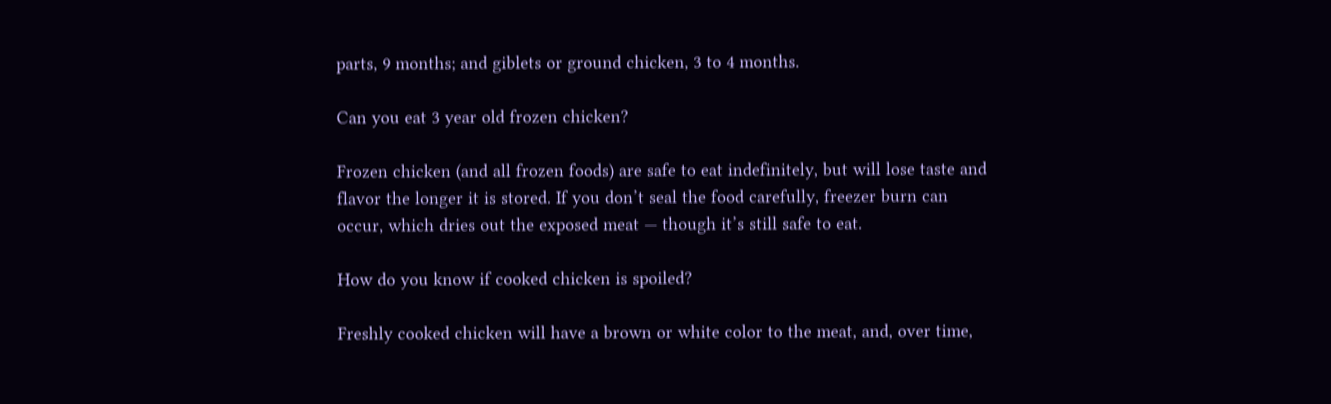parts, 9 months; and giblets or ground chicken, 3 to 4 months.

Can you eat 3 year old frozen chicken?

Frozen chicken (and all frozen foods) are safe to eat indefinitely, but will lose taste and flavor the longer it is stored. If you don’t seal the food carefully, freezer burn can occur, which dries out the exposed meat — though it’s still safe to eat.

How do you know if cooked chicken is spoiled?

Freshly cooked chicken will have a brown or white color to the meat, and, over time,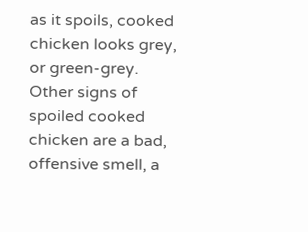as it spoils, cooked chicken looks grey, or green-grey. Other signs of spoiled cooked chicken are a bad, offensive smell, a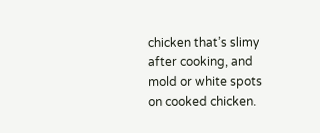chicken that’s slimy after cooking, and mold or white spots on cooked chicken.